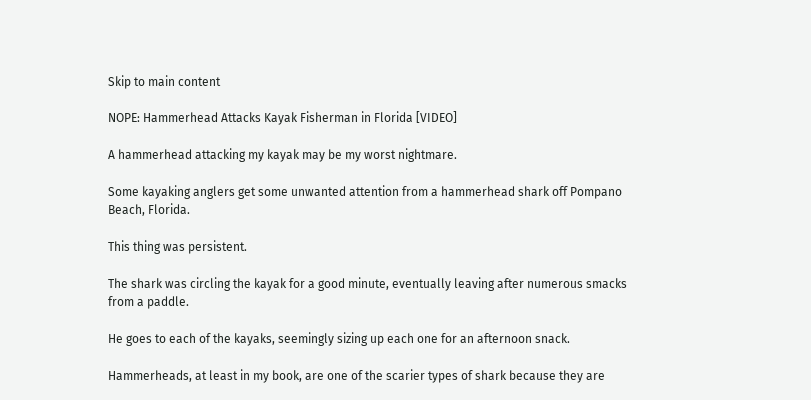Skip to main content

NOPE: Hammerhead Attacks Kayak Fisherman in Florida [VIDEO]

A hammerhead attacking my kayak may be my worst nightmare.

Some kayaking anglers get some unwanted attention from a hammerhead shark off Pompano Beach, Florida.

This thing was persistent.

The shark was circling the kayak for a good minute, eventually leaving after numerous smacks from a paddle.

He goes to each of the kayaks, seemingly sizing up each one for an afternoon snack.

Hammerheads, at least in my book, are one of the scarier types of shark because they are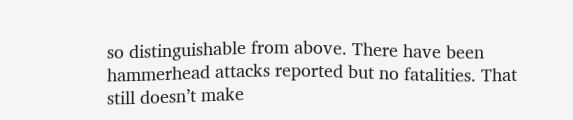so distinguishable from above. There have been hammerhead attacks reported but no fatalities. That still doesn’t make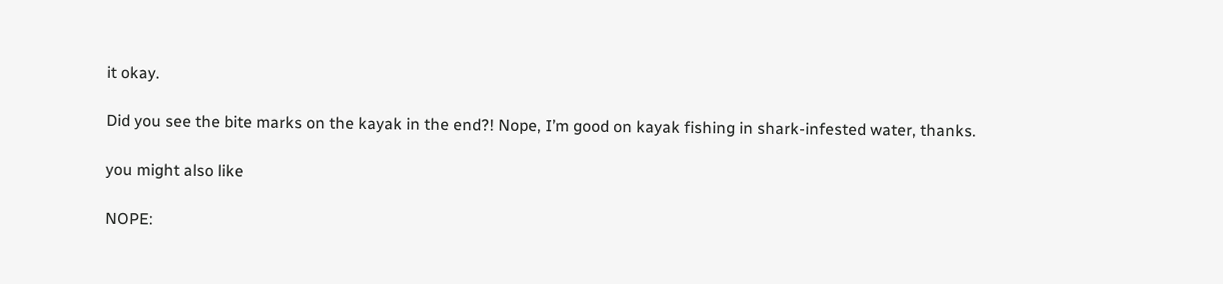it okay.

Did you see the bite marks on the kayak in the end?! Nope, I’m good on kayak fishing in shark-infested water, thanks.

you might also like

NOPE: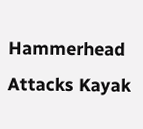Hammerhead Attacks Kayak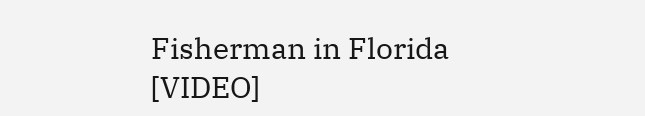Fisherman in Florida [VIDEO]